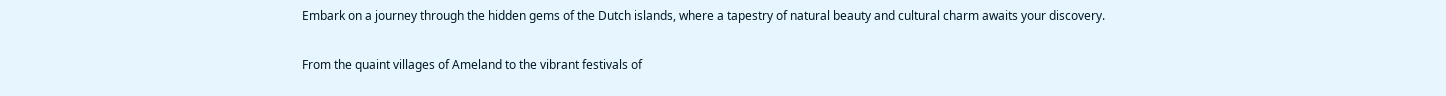Embark on a journey through the hidden gems of the Dutch islands, where a tapestry of natural beauty and cultural charm awaits your discovery.

From the quaint villages of Ameland to the vibrant festivals of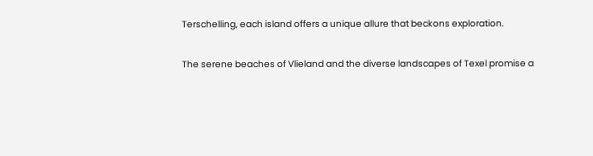Terschelling, each island offers a unique allure that beckons exploration.

The serene beaches of Vlieland and the diverse landscapes of Texel promise a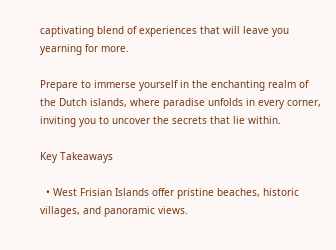captivating blend of experiences that will leave you yearning for more.

Prepare to immerse yourself in the enchanting realm of the Dutch islands, where paradise unfolds in every corner, inviting you to uncover the secrets that lie within.

Key Takeaways

  • West Frisian Islands offer pristine beaches, historic villages, and panoramic views.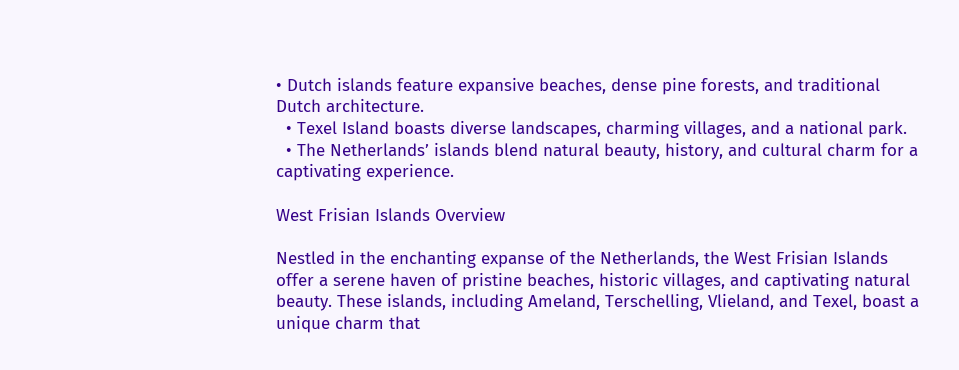• Dutch islands feature expansive beaches, dense pine forests, and traditional Dutch architecture.
  • Texel Island boasts diverse landscapes, charming villages, and a national park.
  • The Netherlands’ islands blend natural beauty, history, and cultural charm for a captivating experience.

West Frisian Islands Overview

Nestled in the enchanting expanse of the Netherlands, the West Frisian Islands offer a serene haven of pristine beaches, historic villages, and captivating natural beauty. These islands, including Ameland, Terschelling, Vlieland, and Texel, boast a unique charm that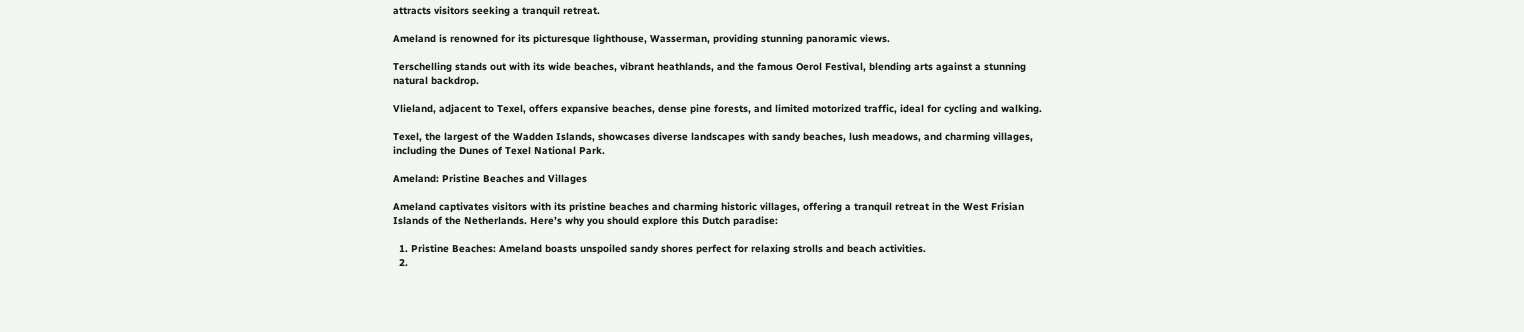attracts visitors seeking a tranquil retreat.

Ameland is renowned for its picturesque lighthouse, Wasserman, providing stunning panoramic views.

Terschelling stands out with its wide beaches, vibrant heathlands, and the famous Oerol Festival, blending arts against a stunning natural backdrop.

Vlieland, adjacent to Texel, offers expansive beaches, dense pine forests, and limited motorized traffic, ideal for cycling and walking.

Texel, the largest of the Wadden Islands, showcases diverse landscapes with sandy beaches, lush meadows, and charming villages, including the Dunes of Texel National Park.

Ameland: Pristine Beaches and Villages

Ameland captivates visitors with its pristine beaches and charming historic villages, offering a tranquil retreat in the West Frisian Islands of the Netherlands. Here’s why you should explore this Dutch paradise:

  1. Pristine Beaches: Ameland boasts unspoiled sandy shores perfect for relaxing strolls and beach activities.
  2.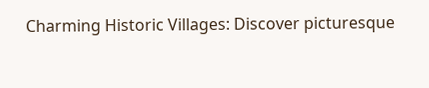Charming Historic Villages: Discover picturesque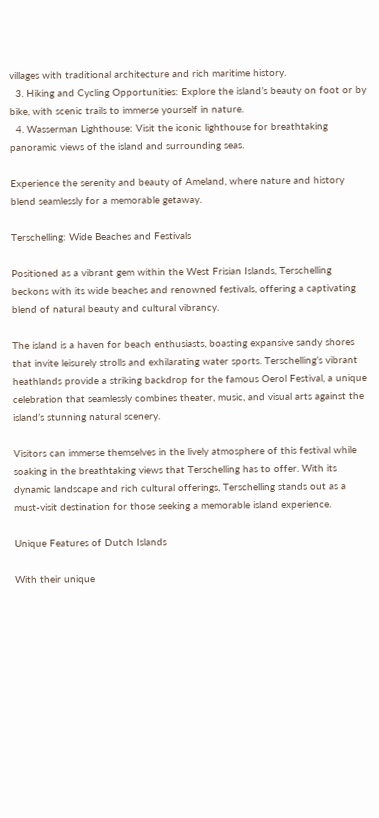villages with traditional architecture and rich maritime history.
  3. Hiking and Cycling Opportunities: Explore the island’s beauty on foot or by bike, with scenic trails to immerse yourself in nature.
  4. Wasserman Lighthouse: Visit the iconic lighthouse for breathtaking panoramic views of the island and surrounding seas.

Experience the serenity and beauty of Ameland, where nature and history blend seamlessly for a memorable getaway.

Terschelling: Wide Beaches and Festivals

Positioned as a vibrant gem within the West Frisian Islands, Terschelling beckons with its wide beaches and renowned festivals, offering a captivating blend of natural beauty and cultural vibrancy.

The island is a haven for beach enthusiasts, boasting expansive sandy shores that invite leisurely strolls and exhilarating water sports. Terschelling’s vibrant heathlands provide a striking backdrop for the famous Oerol Festival, a unique celebration that seamlessly combines theater, music, and visual arts against the island’s stunning natural scenery.

Visitors can immerse themselves in the lively atmosphere of this festival while soaking in the breathtaking views that Terschelling has to offer. With its dynamic landscape and rich cultural offerings, Terschelling stands out as a must-visit destination for those seeking a memorable island experience.

Unique Features of Dutch Islands

With their unique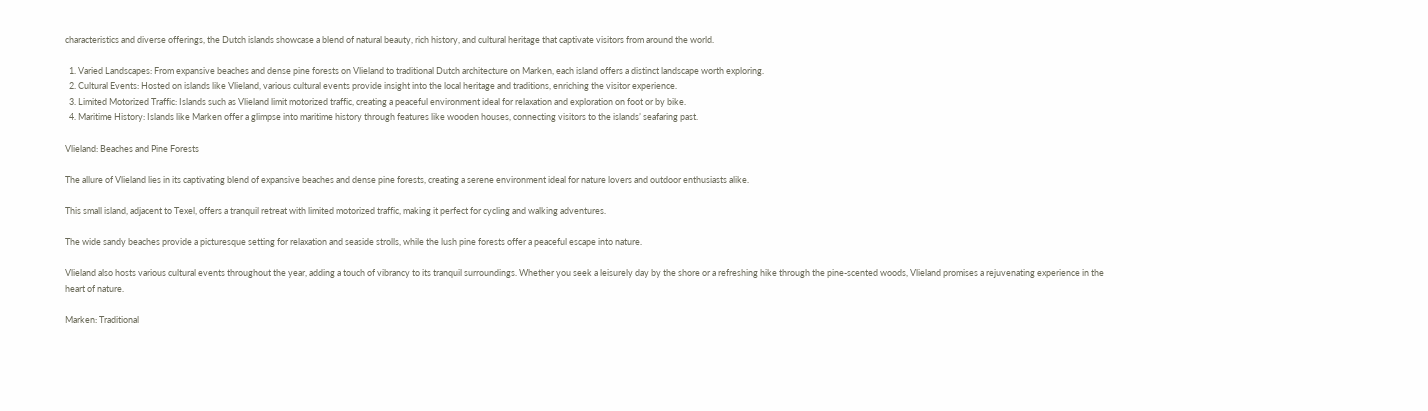characteristics and diverse offerings, the Dutch islands showcase a blend of natural beauty, rich history, and cultural heritage that captivate visitors from around the world.

  1. Varied Landscapes: From expansive beaches and dense pine forests on Vlieland to traditional Dutch architecture on Marken, each island offers a distinct landscape worth exploring.
  2. Cultural Events: Hosted on islands like Vlieland, various cultural events provide insight into the local heritage and traditions, enriching the visitor experience.
  3. Limited Motorized Traffic: Islands such as Vlieland limit motorized traffic, creating a peaceful environment ideal for relaxation and exploration on foot or by bike.
  4. Maritime History: Islands like Marken offer a glimpse into maritime history through features like wooden houses, connecting visitors to the islands’ seafaring past.

Vlieland: Beaches and Pine Forests

The allure of Vlieland lies in its captivating blend of expansive beaches and dense pine forests, creating a serene environment ideal for nature lovers and outdoor enthusiasts alike.

This small island, adjacent to Texel, offers a tranquil retreat with limited motorized traffic, making it perfect for cycling and walking adventures.

The wide sandy beaches provide a picturesque setting for relaxation and seaside strolls, while the lush pine forests offer a peaceful escape into nature.

Vlieland also hosts various cultural events throughout the year, adding a touch of vibrancy to its tranquil surroundings. Whether you seek a leisurely day by the shore or a refreshing hike through the pine-scented woods, Vlieland promises a rejuvenating experience in the heart of nature.

Marken: Traditional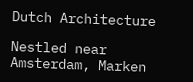Dutch Architecture

Nestled near Amsterdam, Marken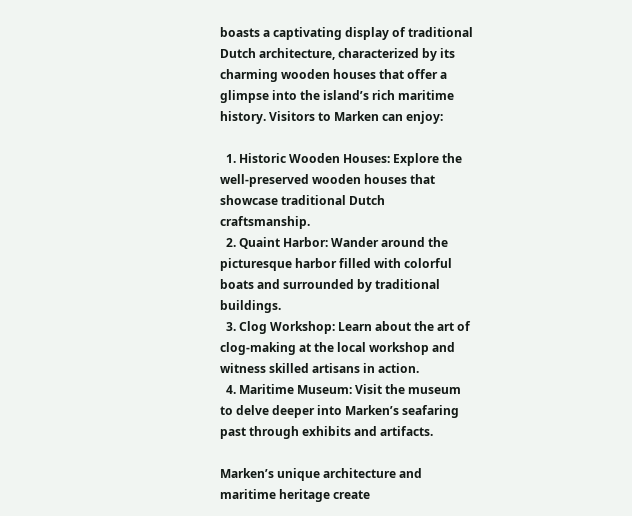boasts a captivating display of traditional Dutch architecture, characterized by its charming wooden houses that offer a glimpse into the island’s rich maritime history. Visitors to Marken can enjoy:

  1. Historic Wooden Houses: Explore the well-preserved wooden houses that showcase traditional Dutch craftsmanship.
  2. Quaint Harbor: Wander around the picturesque harbor filled with colorful boats and surrounded by traditional buildings.
  3. Clog Workshop: Learn about the art of clog-making at the local workshop and witness skilled artisans in action.
  4. Maritime Museum: Visit the museum to delve deeper into Marken’s seafaring past through exhibits and artifacts.

Marken’s unique architecture and maritime heritage create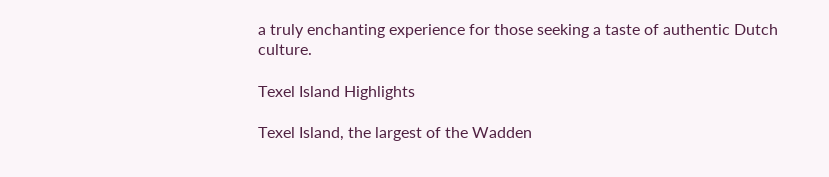a truly enchanting experience for those seeking a taste of authentic Dutch culture.

Texel Island Highlights

Texel Island, the largest of the Wadden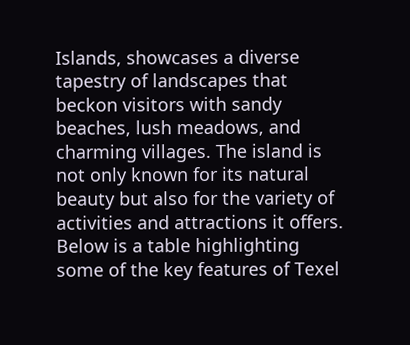Islands, showcases a diverse tapestry of landscapes that beckon visitors with sandy beaches, lush meadows, and charming villages. The island is not only known for its natural beauty but also for the variety of activities and attractions it offers. Below is a table highlighting some of the key features of Texel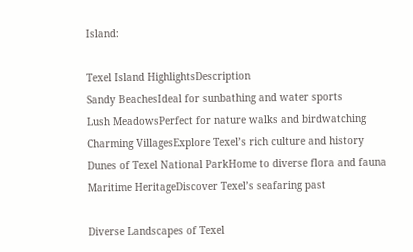Island:

Texel Island HighlightsDescription
Sandy BeachesIdeal for sunbathing and water sports
Lush MeadowsPerfect for nature walks and birdwatching
Charming VillagesExplore Texel’s rich culture and history
Dunes of Texel National ParkHome to diverse flora and fauna
Maritime HeritageDiscover Texel’s seafaring past

Diverse Landscapes of Texel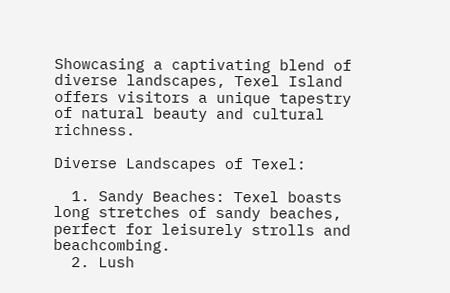Showcasing a captivating blend of diverse landscapes, Texel Island offers visitors a unique tapestry of natural beauty and cultural richness.

Diverse Landscapes of Texel:

  1. Sandy Beaches: Texel boasts long stretches of sandy beaches, perfect for leisurely strolls and beachcombing.
  2. Lush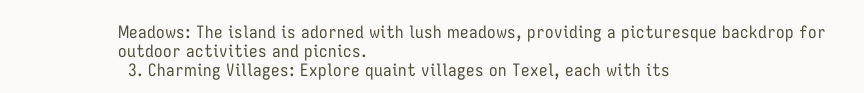Meadows: The island is adorned with lush meadows, providing a picturesque backdrop for outdoor activities and picnics.
  3. Charming Villages: Explore quaint villages on Texel, each with its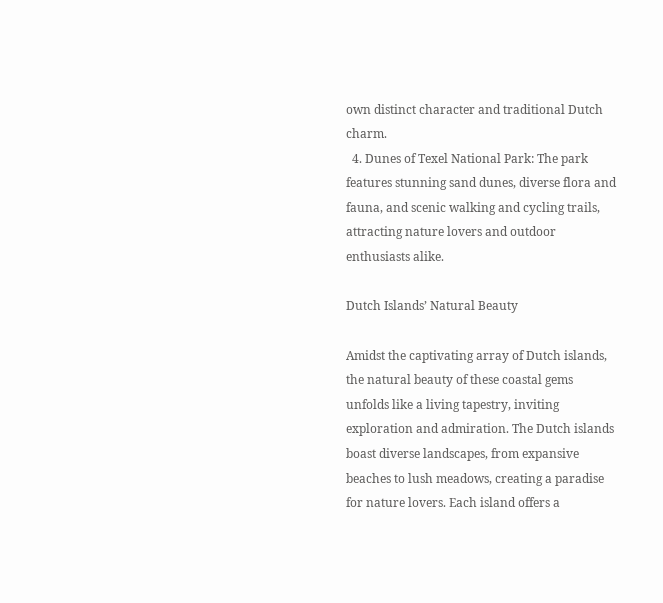own distinct character and traditional Dutch charm.
  4. Dunes of Texel National Park: The park features stunning sand dunes, diverse flora and fauna, and scenic walking and cycling trails, attracting nature lovers and outdoor enthusiasts alike.

Dutch Islands’ Natural Beauty

Amidst the captivating array of Dutch islands, the natural beauty of these coastal gems unfolds like a living tapestry, inviting exploration and admiration. The Dutch islands boast diverse landscapes, from expansive beaches to lush meadows, creating a paradise for nature lovers. Each island offers a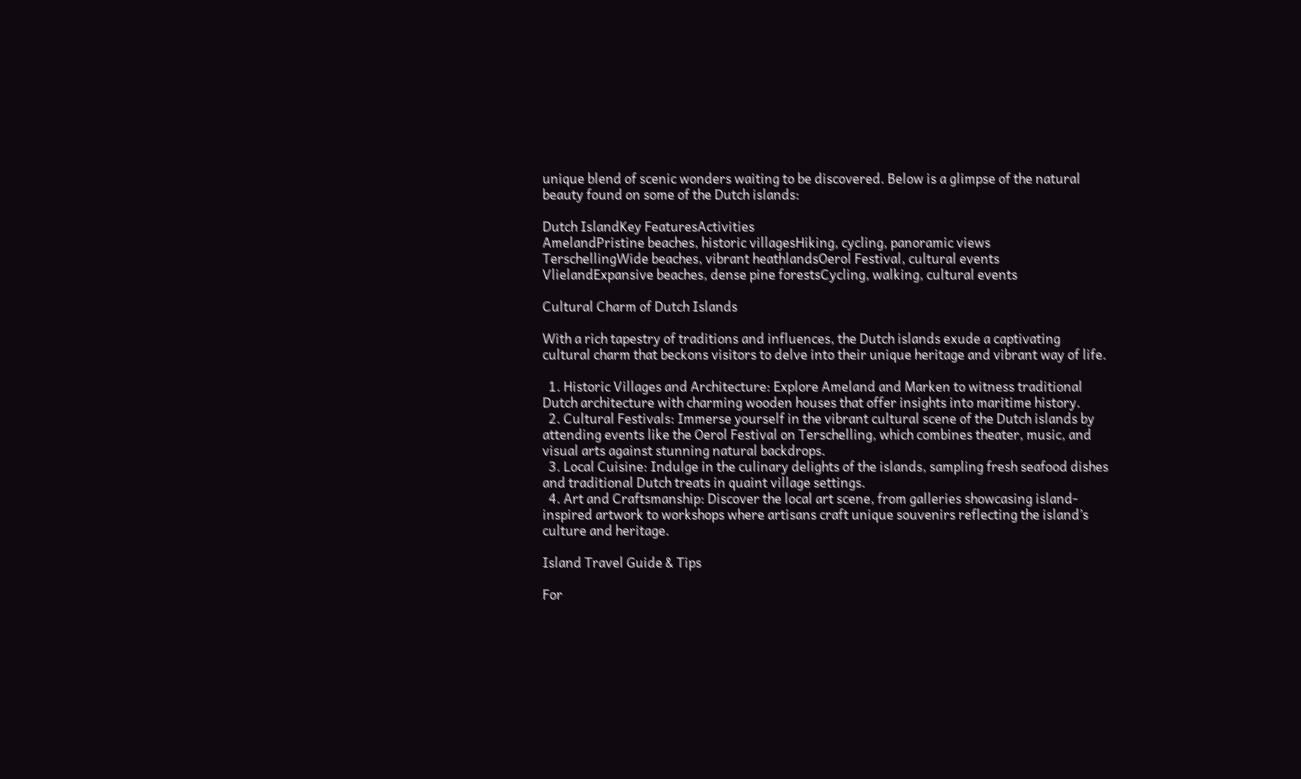unique blend of scenic wonders waiting to be discovered. Below is a glimpse of the natural beauty found on some of the Dutch islands:

Dutch IslandKey FeaturesActivities
AmelandPristine beaches, historic villagesHiking, cycling, panoramic views
TerschellingWide beaches, vibrant heathlandsOerol Festival, cultural events
VlielandExpansive beaches, dense pine forestsCycling, walking, cultural events

Cultural Charm of Dutch Islands

With a rich tapestry of traditions and influences, the Dutch islands exude a captivating cultural charm that beckons visitors to delve into their unique heritage and vibrant way of life.

  1. Historic Villages and Architecture: Explore Ameland and Marken to witness traditional Dutch architecture with charming wooden houses that offer insights into maritime history.
  2. Cultural Festivals: Immerse yourself in the vibrant cultural scene of the Dutch islands by attending events like the Oerol Festival on Terschelling, which combines theater, music, and visual arts against stunning natural backdrops.
  3. Local Cuisine: Indulge in the culinary delights of the islands, sampling fresh seafood dishes and traditional Dutch treats in quaint village settings.
  4. Art and Craftsmanship: Discover the local art scene, from galleries showcasing island-inspired artwork to workshops where artisans craft unique souvenirs reflecting the island’s culture and heritage.

Island Travel Guide & Tips

For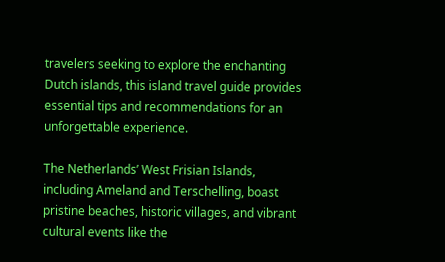travelers seeking to explore the enchanting Dutch islands, this island travel guide provides essential tips and recommendations for an unforgettable experience.

The Netherlands’ West Frisian Islands, including Ameland and Terschelling, boast pristine beaches, historic villages, and vibrant cultural events like the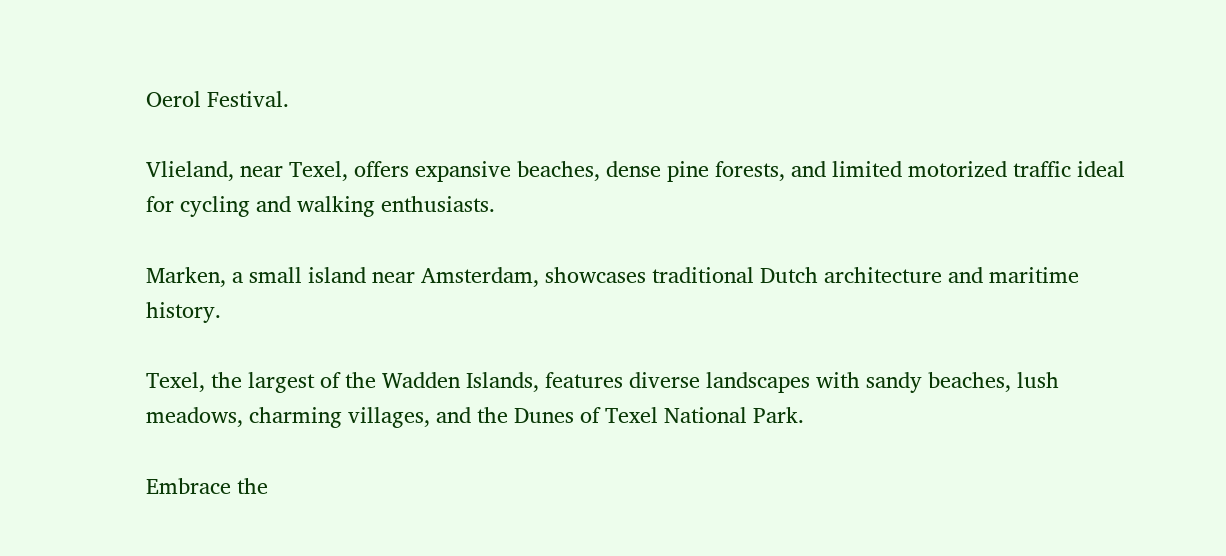Oerol Festival.

Vlieland, near Texel, offers expansive beaches, dense pine forests, and limited motorized traffic ideal for cycling and walking enthusiasts.

Marken, a small island near Amsterdam, showcases traditional Dutch architecture and maritime history.

Texel, the largest of the Wadden Islands, features diverse landscapes with sandy beaches, lush meadows, charming villages, and the Dunes of Texel National Park.

Embrace the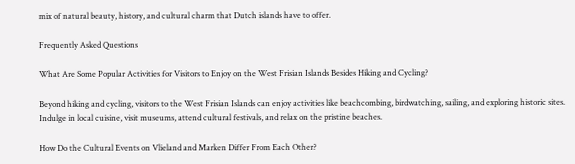mix of natural beauty, history, and cultural charm that Dutch islands have to offer.

Frequently Asked Questions

What Are Some Popular Activities for Visitors to Enjoy on the West Frisian Islands Besides Hiking and Cycling?

Beyond hiking and cycling, visitors to the West Frisian Islands can enjoy activities like beachcombing, birdwatching, sailing, and exploring historic sites. Indulge in local cuisine, visit museums, attend cultural festivals, and relax on the pristine beaches.

How Do the Cultural Events on Vlieland and Marken Differ From Each Other?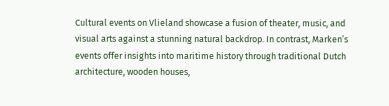Cultural events on Vlieland showcase a fusion of theater, music, and visual arts against a stunning natural backdrop. In contrast, Marken’s events offer insights into maritime history through traditional Dutch architecture, wooden houses,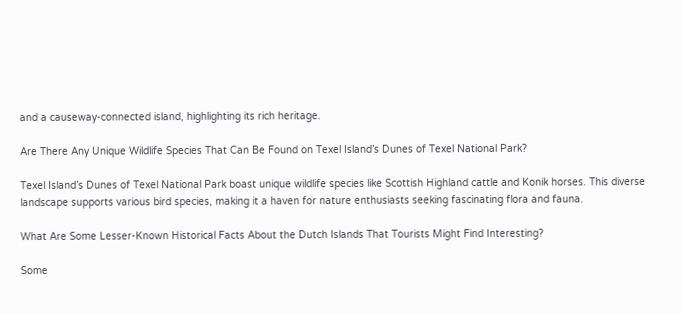and a causeway-connected island, highlighting its rich heritage.

Are There Any Unique Wildlife Species That Can Be Found on Texel Island’s Dunes of Texel National Park?

Texel Island’s Dunes of Texel National Park boast unique wildlife species like Scottish Highland cattle and Konik horses. This diverse landscape supports various bird species, making it a haven for nature enthusiasts seeking fascinating flora and fauna.

What Are Some Lesser-Known Historical Facts About the Dutch Islands That Tourists Might Find Interesting?

Some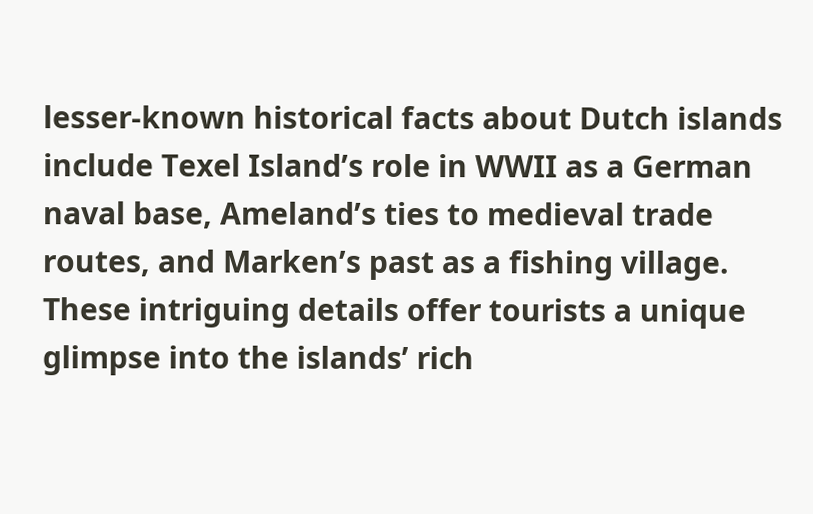lesser-known historical facts about Dutch islands include Texel Island’s role in WWII as a German naval base, Ameland’s ties to medieval trade routes, and Marken’s past as a fishing village. These intriguing details offer tourists a unique glimpse into the islands’ rich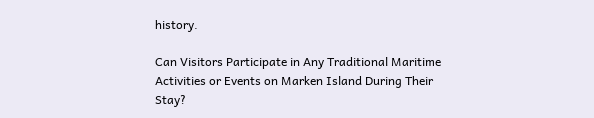history.

Can Visitors Participate in Any Traditional Maritime Activities or Events on Marken Island During Their Stay?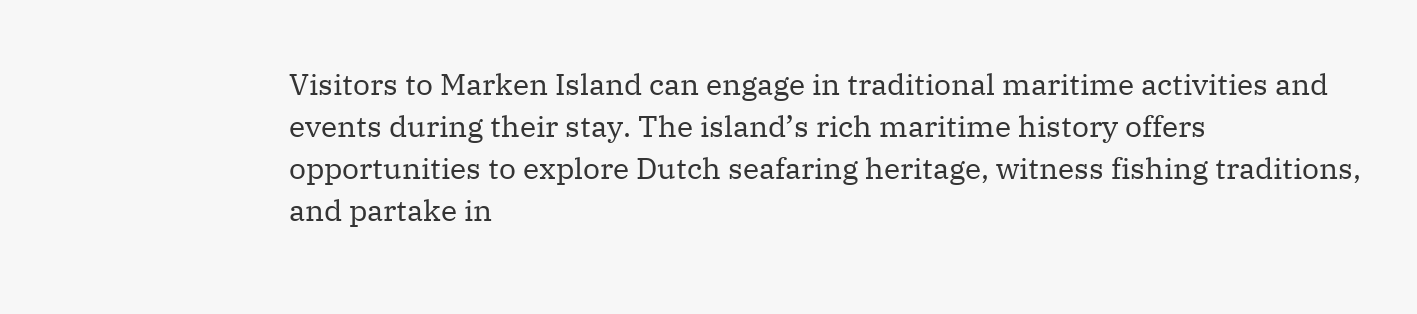Visitors to Marken Island can engage in traditional maritime activities and events during their stay. The island’s rich maritime history offers opportunities to explore Dutch seafaring heritage, witness fishing traditions, and partake in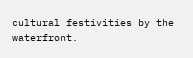cultural festivities by the waterfront.